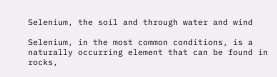Selenium, the soil and through water and wind

Selenium, in the most common conditions, is a naturally occurring element that can be found in rocks,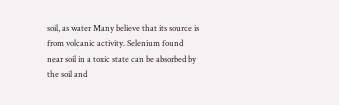soil, as water Many believe that its source is from volcanic activity. Selenium found near soil in a toxic state can be absorbed by the soil and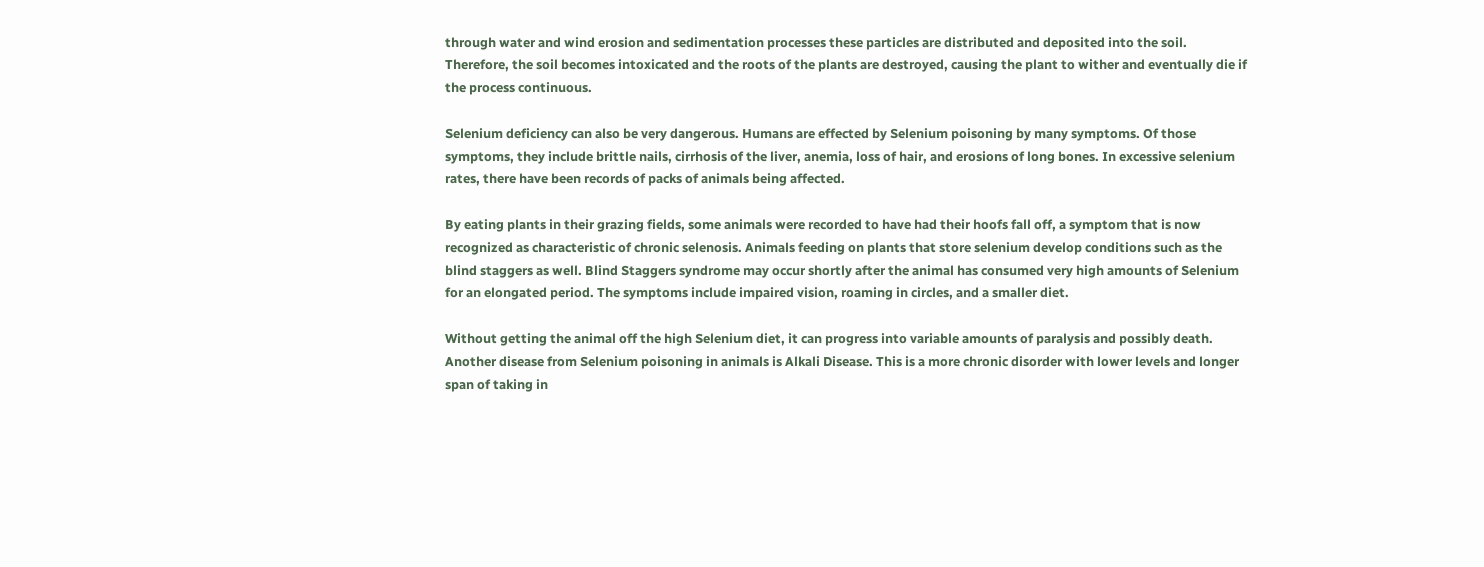through water and wind erosion and sedimentation processes these particles are distributed and deposited into the soil. Therefore, the soil becomes intoxicated and the roots of the plants are destroyed, causing the plant to wither and eventually die if the process continuous.

Selenium deficiency can also be very dangerous. Humans are effected by Selenium poisoning by many symptoms. Of those symptoms, they include brittle nails, cirrhosis of the liver, anemia, loss of hair, and erosions of long bones. In excessive selenium rates, there have been records of packs of animals being affected.

By eating plants in their grazing fields, some animals were recorded to have had their hoofs fall off, a symptom that is now recognized as characteristic of chronic selenosis. Animals feeding on plants that store selenium develop conditions such as the blind staggers as well. Blind Staggers syndrome may occur shortly after the animal has consumed very high amounts of Selenium for an elongated period. The symptoms include impaired vision, roaming in circles, and a smaller diet.

Without getting the animal off the high Selenium diet, it can progress into variable amounts of paralysis and possibly death. Another disease from Selenium poisoning in animals is Alkali Disease. This is a more chronic disorder with lower levels and longer span of taking in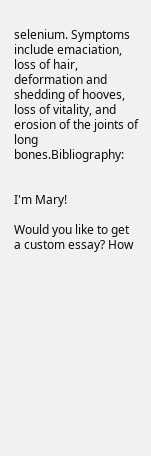selenium. Symptoms include emaciation, loss of hair, deformation and shedding of hooves, loss of vitality, and erosion of the joints of long bones.Bibliography:


I'm Mary!

Would you like to get a custom essay? How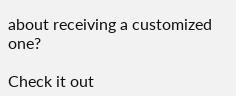about receiving a customized one?

Check it out